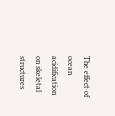The effect of ocean acidification on skeletal structures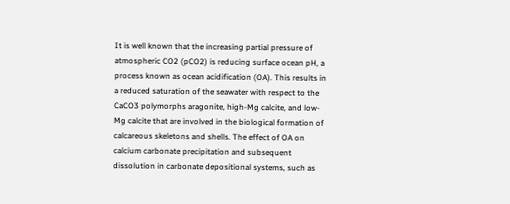It is well known that the increasing partial pressure of atmospheric CO2 (pCO2) is reducing surface ocean pH, a process known as ocean acidification (OA). This results in a reduced saturation of the seawater with respect to the CaCO3 polymorphs aragonite, high-Mg calcite, and low-Mg calcite that are involved in the biological formation of calcareous skeletons and shells. The effect of OA on calcium carbonate precipitation and subsequent dissolution in carbonate depositional systems, such as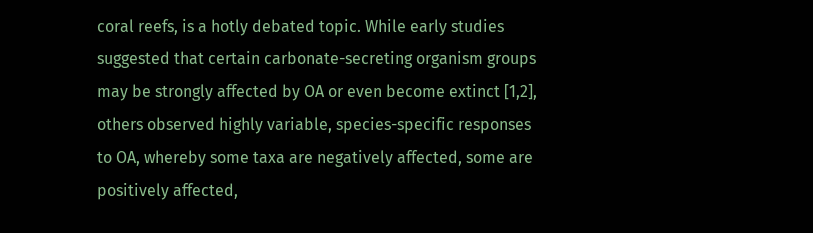coral reefs, is a hotly debated topic. While early studies suggested that certain carbonate-secreting organism groups may be strongly affected by OA or even become extinct [1,2], others observed highly variable, species-specific responses to OA, whereby some taxa are negatively affected, some are positively affected,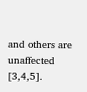and others are unaffected [3,4,5].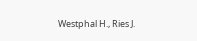Westphal H., Ries J.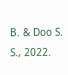B. & Doo S. S., 2022.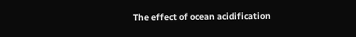The effect of ocean acidification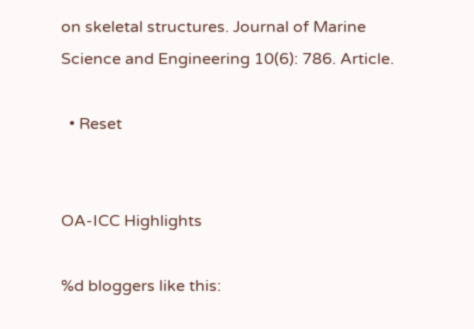on skeletal structures. Journal of Marine Science and Engineering 10(6): 786. Article.

  • Reset


OA-ICC Highlights

%d bloggers like this: